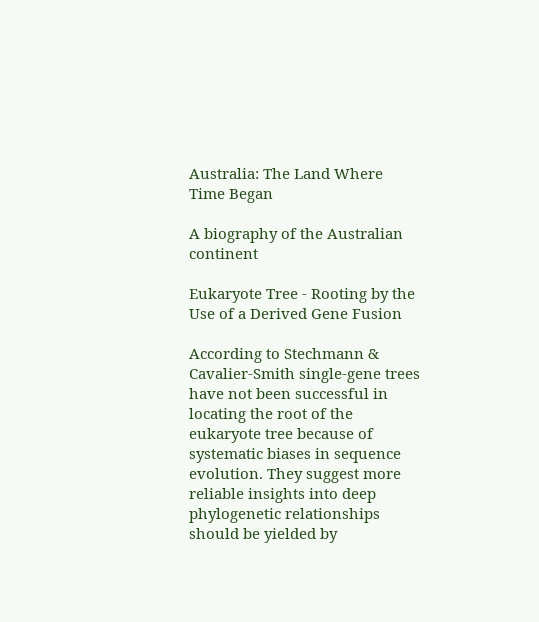Australia: The Land Where Time Began

A biography of the Australian continent

Eukaryote Tree - Rooting by the Use of a Derived Gene Fusion

According to Stechmann & Cavalier-Smith single-gene trees have not been successful in locating the root of the eukaryote tree because of systematic biases in sequence evolution. They suggest more reliable insights into deep phylogenetic relationships should be yielded by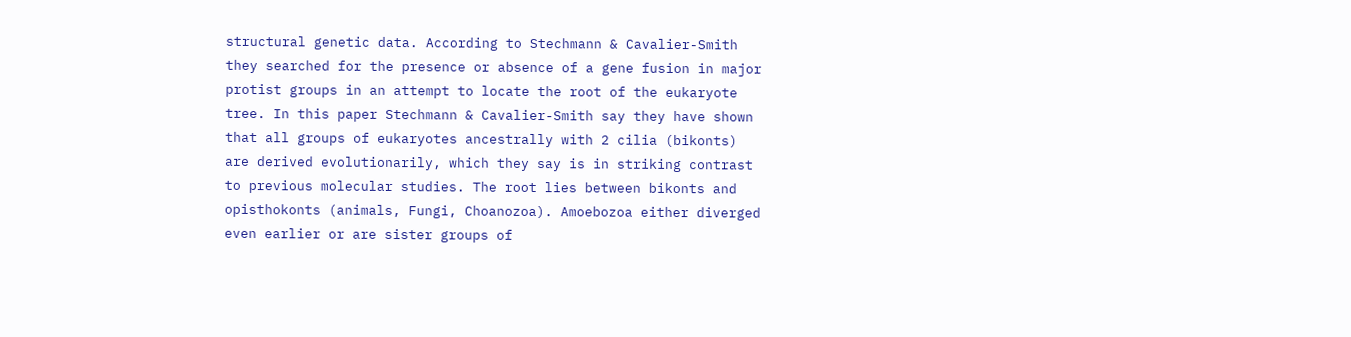structural genetic data. According to Stechmann & Cavalier-Smith they searched for the presence or absence of a gene fusion in major protist groups in an attempt to locate the root of the eukaryote tree. In this paper Stechmann & Cavalier-Smith say they have shown that all groups of eukaryotes ancestrally with 2 cilia (bikonts) are derived evolutionarily, which they say is in striking contrast to previous molecular studies. The root lies between bikonts and opisthokonts (animals, Fungi, Choanozoa). Amoebozoa either diverged even earlier or are sister groups of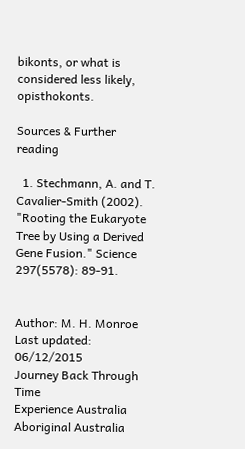bikonts, or what is considered less likely, opisthokonts.

Sources & Further reading

  1. Stechmann, A. and T. Cavalier-Smith (2002). "Rooting the Eukaryote Tree by Using a Derived Gene Fusion." Science 297(5578): 89-91.


Author: M. H. Monroe
Last updated: 06/12/2015
Journey Back Through Time
Experience Australia
Aboriginal Australia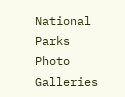National Parks
Photo Galleries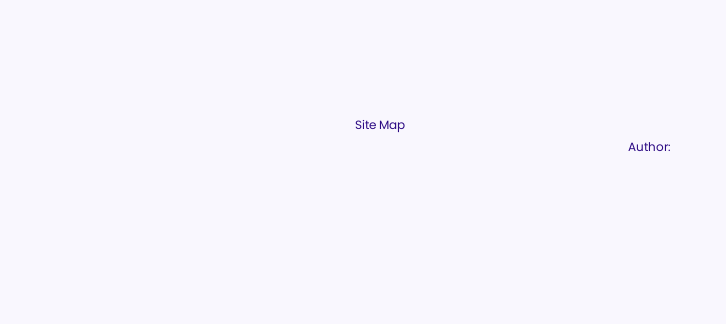Site Map
                                                                                           Author: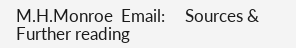M.H.Monroe  Email:     Sources & Further reading